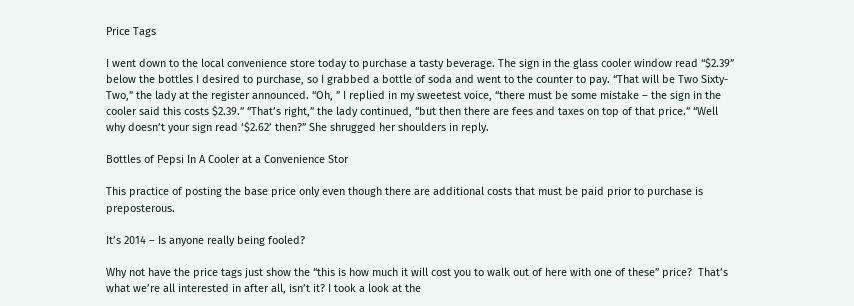Price Tags

I went down to the local convenience store today to purchase a tasty beverage. The sign in the glass cooler window read “$2.39” below the bottles I desired to purchase, so I grabbed a bottle of soda and went to the counter to pay. “That will be Two Sixty-Two,” the lady at the register announced. “Oh, ” I replied in my sweetest voice, “there must be some mistake – the sign in the cooler said this costs $2.39.” “That’s right,” the lady continued, “but then there are fees and taxes on top of that price.” “Well why doesn’t your sign read ‘$2.62’ then?” She shrugged her shoulders in reply.

Bottles of Pepsi In A Cooler at a Convenience Stor

This practice of posting the base price only even though there are additional costs that must be paid prior to purchase is preposterous.

It’s 2014 – Is anyone really being fooled?

Why not have the price tags just show the “this is how much it will cost you to walk out of here with one of these” price?  That’s what we’re all interested in after all, isn’t it? I took a look at the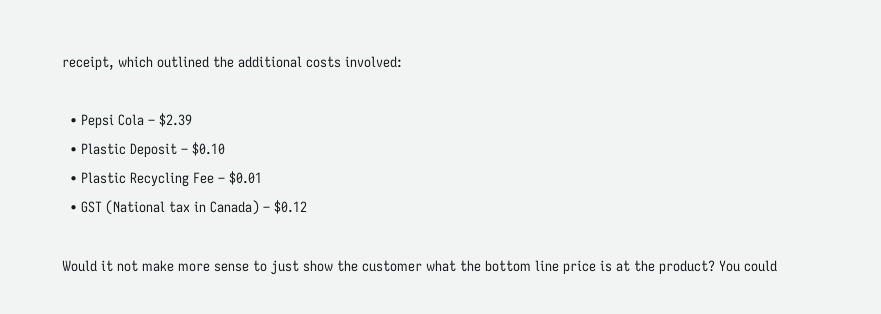receipt, which outlined the additional costs involved:

  • Pepsi Cola – $2.39
  • Plastic Deposit – $0.10
  • Plastic Recycling Fee – $0.01
  • GST (National tax in Canada) – $0.12

Would it not make more sense to just show the customer what the bottom line price is at the product? You could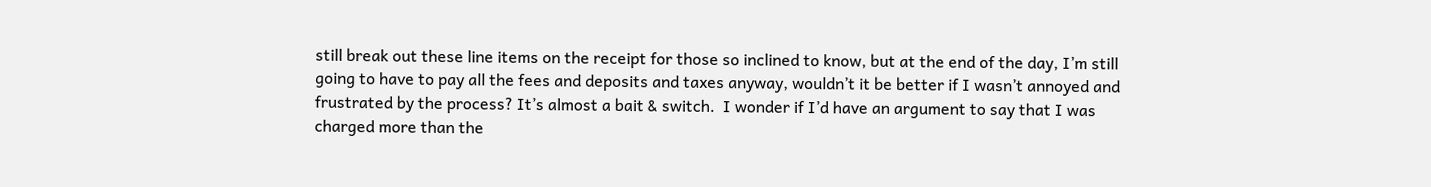still break out these line items on the receipt for those so inclined to know, but at the end of the day, I’m still going to have to pay all the fees and deposits and taxes anyway, wouldn’t it be better if I wasn’t annoyed and frustrated by the process? It’s almost a bait & switch.  I wonder if I’d have an argument to say that I was charged more than the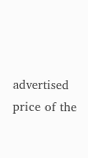advertised price of the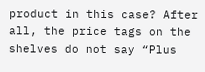product in this case? After all, the price tags on the shelves do not say “Plus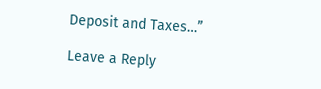Deposit and Taxes…”

Leave a Reply